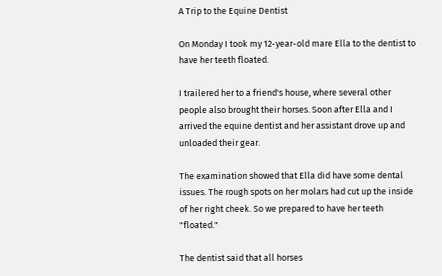A Trip to the Equine Dentist

On Monday I took my 12-year-old mare Ella to the dentist to have her teeth floated.

I trailered her to a friend's house, where several other people also brought their horses. Soon after Ella and I arrived the equine dentist and her assistant drove up and unloaded their gear.

The examination showed that Ella did have some dental issues. The rough spots on her molars had cut up the inside of her right cheek. So we prepared to have her teeth "floated."

The dentist said that all horses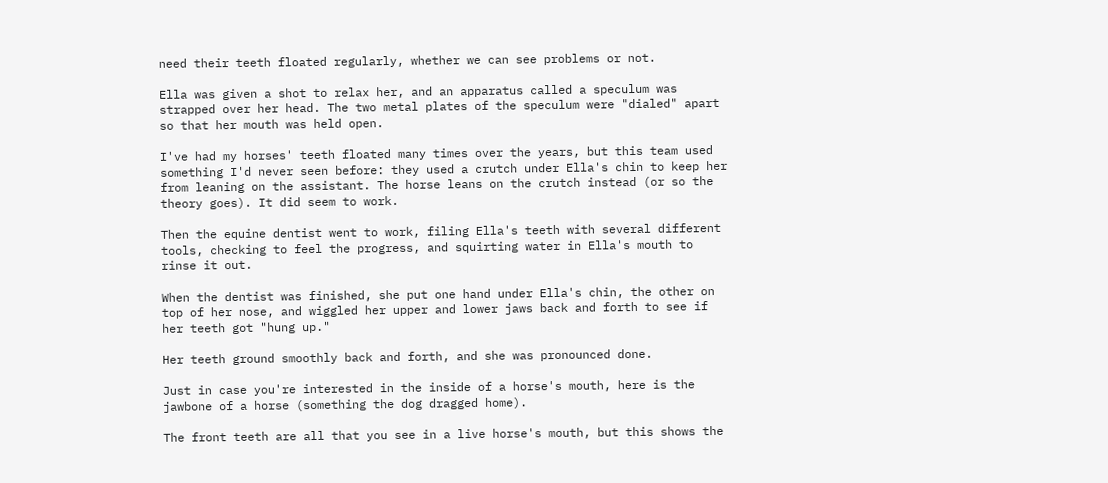need their teeth floated regularly, whether we can see problems or not.

Ella was given a shot to relax her, and an apparatus called a speculum was strapped over her head. The two metal plates of the speculum were "dialed" apart so that her mouth was held open.

I've had my horses' teeth floated many times over the years, but this team used something I'd never seen before: they used a crutch under Ella's chin to keep her from leaning on the assistant. The horse leans on the crutch instead (or so the theory goes). It did seem to work.

Then the equine dentist went to work, filing Ella's teeth with several different tools, checking to feel the progress, and squirting water in Ella's mouth to rinse it out.

When the dentist was finished, she put one hand under Ella's chin, the other on top of her nose, and wiggled her upper and lower jaws back and forth to see if her teeth got "hung up."

Her teeth ground smoothly back and forth, and she was pronounced done.

Just in case you're interested in the inside of a horse's mouth, here is the jawbone of a horse (something the dog dragged home).

The front teeth are all that you see in a live horse's mouth, but this shows the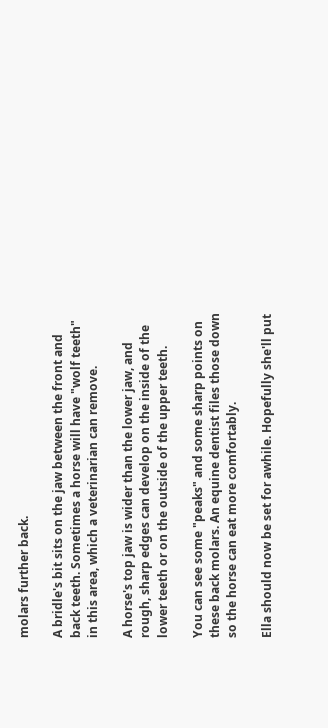molars further back.

A bridle's bit sits on the jaw between the front and back teeth. Sometimes a horse will have "wolf teeth" in this area, which a veterinarian can remove.

A horse's top jaw is wider than the lower jaw, and rough, sharp edges can develop on the inside of the lower teeth or on the outside of the upper teeth.

You can see some "peaks" and some sharp points on these back molars. An equine dentist files those down so the horse can eat more comfortably.

Ella should now be set for awhile. Hopefully she'll put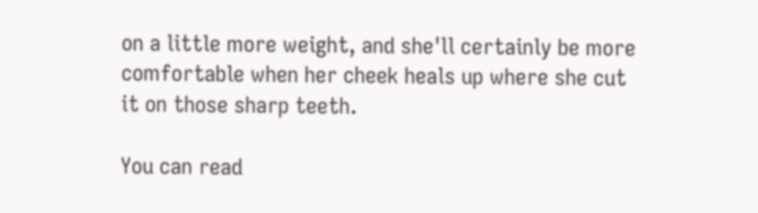on a little more weight, and she'll certainly be more comfortable when her cheek heals up where she cut it on those sharp teeth.

You can read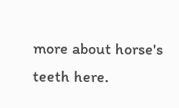more about horse's teeth here.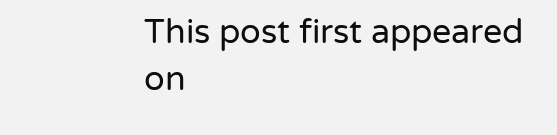This post first appeared on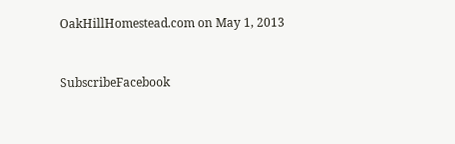OakHillHomestead.com on May 1, 2013


SubscribeFacebook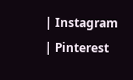| Instagram | Pinterest